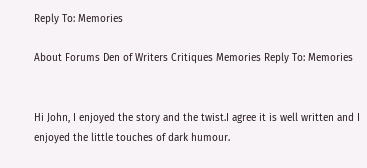Reply To: Memories

About Forums Den of Writers Critiques Memories Reply To: Memories


Hi John, I enjoyed the story and the twist.I agree it is well written and I enjoyed the little touches of dark humour.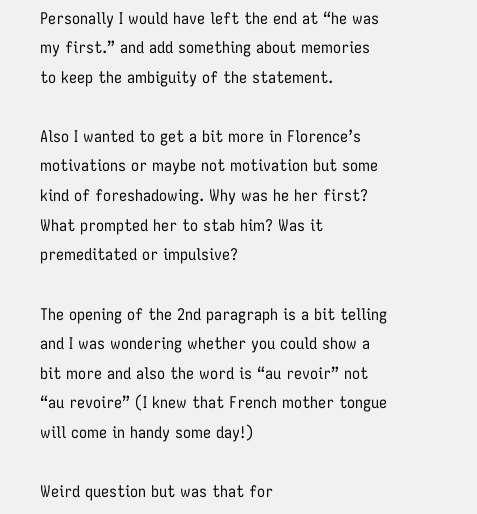Personally I would have left the end at “he was my first.” and add something about memories to keep the ambiguity of the statement.

Also I wanted to get a bit more in Florence’s motivations or maybe not motivation but some kind of foreshadowing. Why was he her first? What prompted her to stab him? Was it premeditated or impulsive?

The opening of the 2nd paragraph is a bit telling and I was wondering whether you could show a bit more and also the word is “au revoir” not “au revoire” (I knew that French mother tongue will come in handy some day!)

Weird question but was that for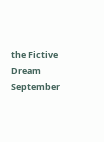the Fictive Dream September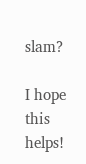slam?

I hope this helps!